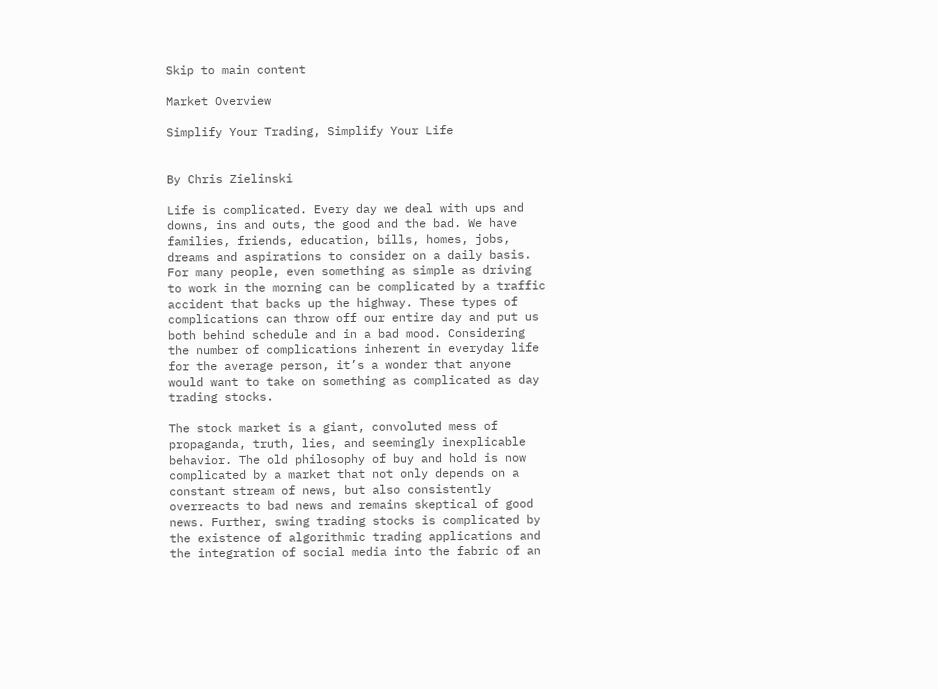Skip to main content

Market Overview

Simplify Your Trading, Simplify Your Life


By Chris Zielinski

Life is complicated. Every day we deal with ups and downs, ins and outs, the good and the bad. We have families, friends, education, bills, homes, jobs, dreams and aspirations to consider on a daily basis. For many people, even something as simple as driving to work in the morning can be complicated by a traffic accident that backs up the highway. These types of complications can throw off our entire day and put us both behind schedule and in a bad mood. Considering the number of complications inherent in everyday life for the average person, it’s a wonder that anyone would want to take on something as complicated as day trading stocks.

The stock market is a giant, convoluted mess of propaganda, truth, lies, and seemingly inexplicable behavior. The old philosophy of buy and hold is now complicated by a market that not only depends on a constant stream of news, but also consistently overreacts to bad news and remains skeptical of good news. Further, swing trading stocks is complicated by the existence of algorithmic trading applications and the integration of social media into the fabric of an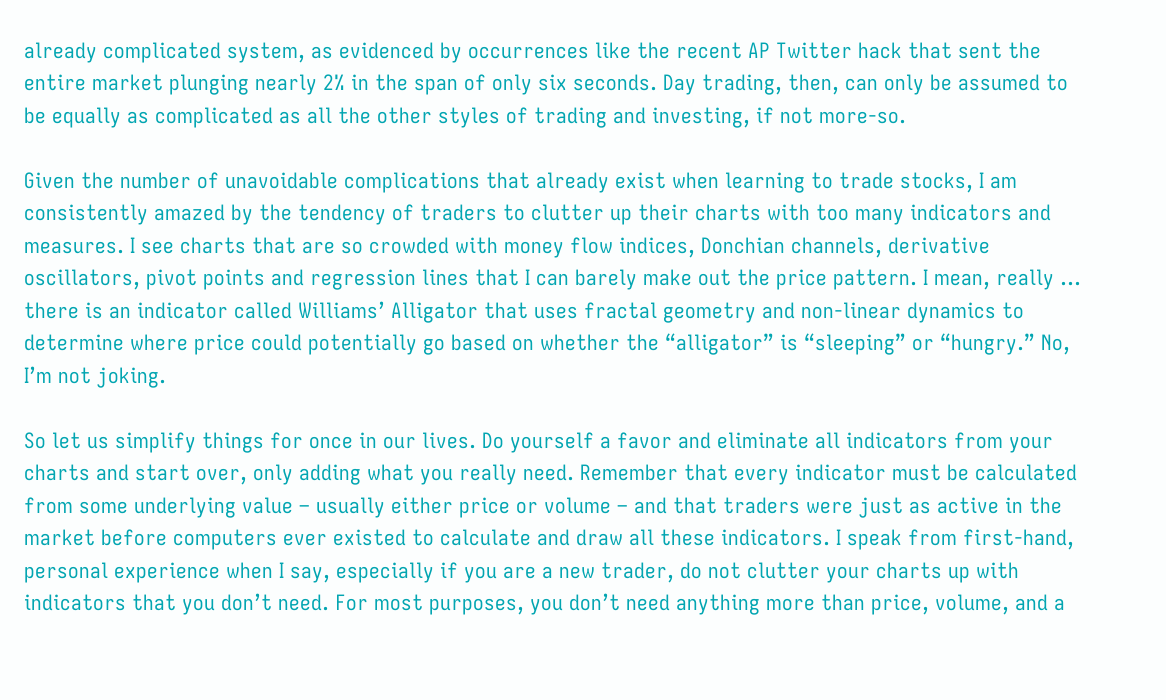already complicated system, as evidenced by occurrences like the recent AP Twitter hack that sent the entire market plunging nearly 2% in the span of only six seconds. Day trading, then, can only be assumed to be equally as complicated as all the other styles of trading and investing, if not more-so.

Given the number of unavoidable complications that already exist when learning to trade stocks, I am consistently amazed by the tendency of traders to clutter up their charts with too many indicators and measures. I see charts that are so crowded with money flow indices, Donchian channels, derivative oscillators, pivot points and regression lines that I can barely make out the price pattern. I mean, really … there is an indicator called Williams’ Alligator that uses fractal geometry and non-linear dynamics to determine where price could potentially go based on whether the “alligator” is “sleeping” or “hungry.” No, I’m not joking.

So let us simplify things for once in our lives. Do yourself a favor and eliminate all indicators from your charts and start over, only adding what you really need. Remember that every indicator must be calculated from some underlying value – usually either price or volume – and that traders were just as active in the market before computers ever existed to calculate and draw all these indicators. I speak from first-hand, personal experience when I say, especially if you are a new trader, do not clutter your charts up with indicators that you don’t need. For most purposes, you don’t need anything more than price, volume, and a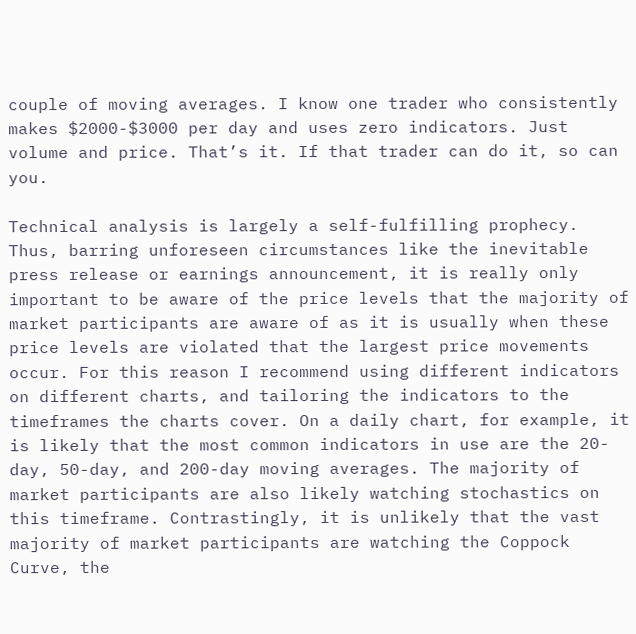couple of moving averages. I know one trader who consistently makes $2000-$3000 per day and uses zero indicators. Just volume and price. That’s it. If that trader can do it, so can you.

Technical analysis is largely a self-fulfilling prophecy. Thus, barring unforeseen circumstances like the inevitable press release or earnings announcement, it is really only important to be aware of the price levels that the majority of market participants are aware of as it is usually when these price levels are violated that the largest price movements occur. For this reason I recommend using different indicators on different charts, and tailoring the indicators to the timeframes the charts cover. On a daily chart, for example, it is likely that the most common indicators in use are the 20-day, 50-day, and 200-day moving averages. The majority of market participants are also likely watching stochastics on this timeframe. Contrastingly, it is unlikely that the vast majority of market participants are watching the Coppock Curve, the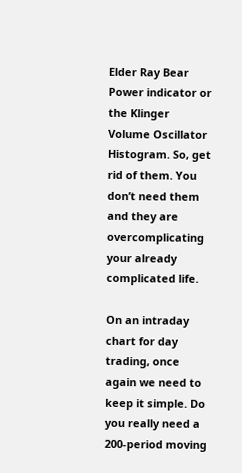Elder Ray Bear Power indicator or the Klinger Volume Oscillator Histogram. So, get rid of them. You don’t need them and they are overcomplicating your already complicated life.

On an intraday chart for day trading, once again we need to keep it simple. Do you really need a 200-period moving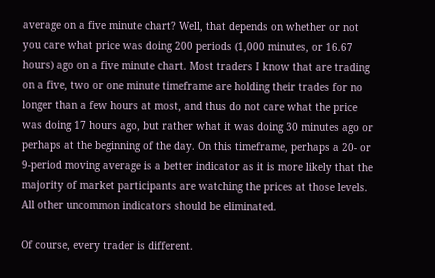average on a five minute chart? Well, that depends on whether or not you care what price was doing 200 periods (1,000 minutes, or 16.67 hours) ago on a five minute chart. Most traders I know that are trading on a five, two or one minute timeframe are holding their trades for no longer than a few hours at most, and thus do not care what the price was doing 17 hours ago, but rather what it was doing 30 minutes ago or perhaps at the beginning of the day. On this timeframe, perhaps a 20- or 9-period moving average is a better indicator as it is more likely that the majority of market participants are watching the prices at those levels. All other uncommon indicators should be eliminated.

Of course, every trader is different.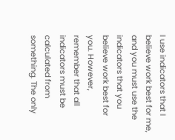I use indicators that I believe work best for me, and you must use the indicators that you believe work best for you. However, remember that all indicators must be calculated from something. The only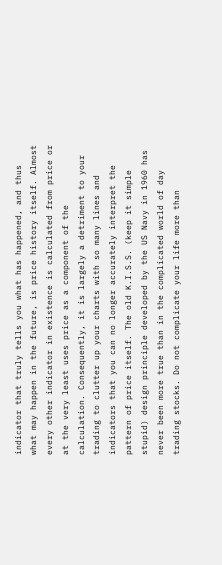indicator that truly tells you what has happened, and thus what may happen in the future, is price history itself. Almost every other indicator in existence is calculated from price or at the very least uses price as a component of the calculation. Consequently, it is largely a detriment to your trading to clutter up your charts with so many lines and indicators that you can no longer accurately interpret the pattern of price itself. The old K.I.S.S. (keep it simple stupid) design principle developed by the US Navy in 1960 has never been more true than in the complicated world of day trading stocks. Do not complicate your life more than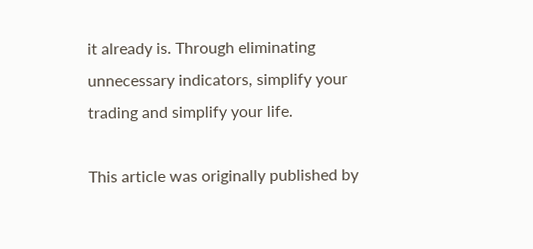it already is. Through eliminating unnecessary indicators, simplify your trading and simplify your life.

This article was originally published by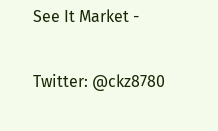See It Market -

Twitter: @ckz8780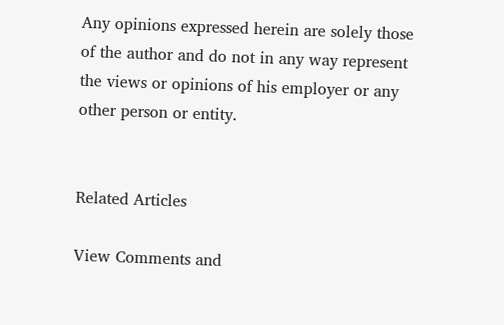Any opinions expressed herein are solely those of the author and do not in any way represent the views or opinions of his employer or any other person or entity.


Related Articles

View Comments and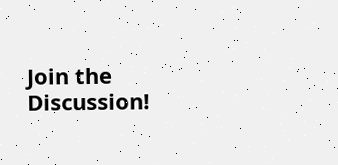Join the Discussion!